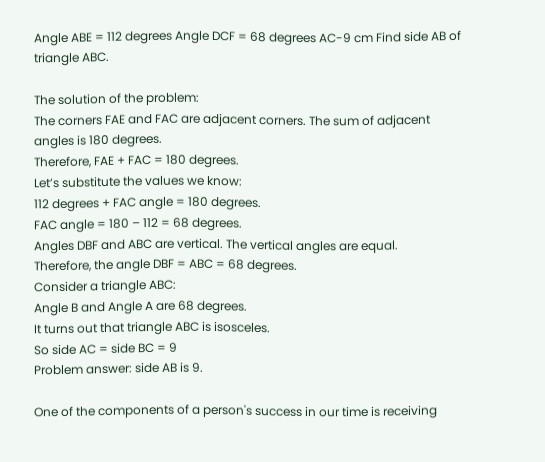Angle ABE = 112 degrees Angle DCF = 68 degrees AC-9 cm Find side AB of triangle ABC.

The solution of the problem:
The corners FAE and FAC are adjacent corners. The sum of adjacent angles is 180 degrees.
Therefore, FAE + FAC = 180 degrees.
Let’s substitute the values we know:
112 degrees + FAC angle = 180 degrees.
FAC angle = 180 – 112 = 68 degrees.
Angles DBF and ABC are vertical. The vertical angles are equal.
Therefore, the angle DBF = ABC = 68 degrees.
Consider a triangle ABC:
Angle B and Angle A are 68 degrees.
It turns out that triangle ABC is isosceles.
So side AC = side BC = 9
Problem answer: side AB is 9.

One of the components of a person's success in our time is receiving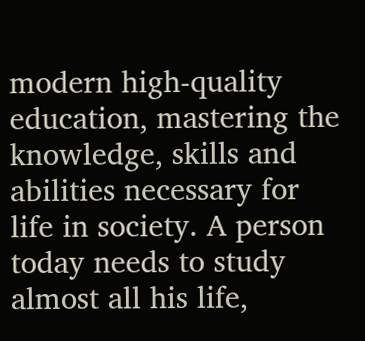modern high-quality education, mastering the knowledge, skills and abilities necessary for life in society. A person today needs to study almost all his life,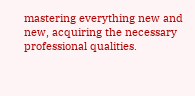mastering everything new and new, acquiring the necessary professional qualities.